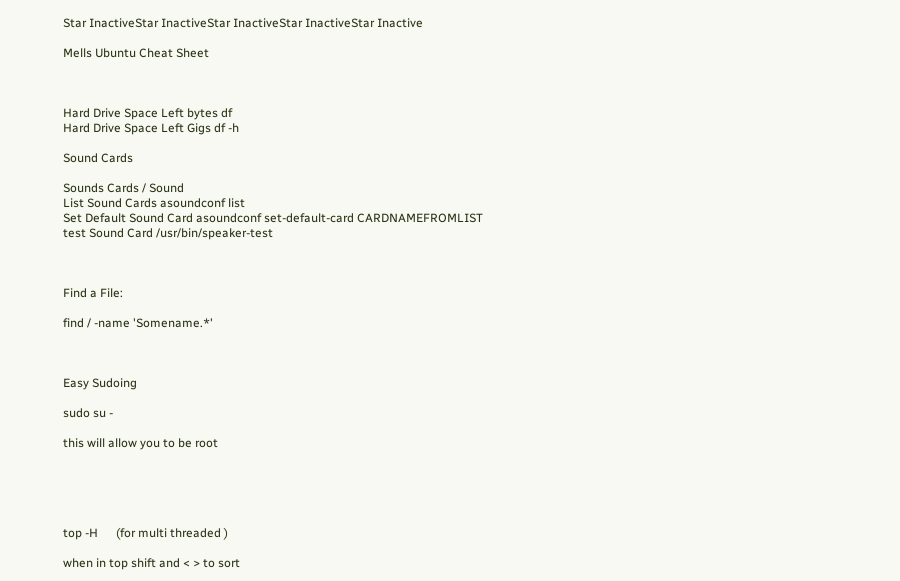Star InactiveStar InactiveStar InactiveStar InactiveStar Inactive

Mells Ubuntu Cheat Sheet



Hard Drive Space Left bytes df
Hard Drive Space Left Gigs df -h

Sound Cards

Sounds Cards / Sound
List Sound Cards asoundconf list
Set Default Sound Card asoundconf set-default-card CARDNAMEFROMLIST
test Sound Card /usr/bin/speaker-test



Find a File:

find / -name 'Somename.*'



Easy Sudoing

sudo su -

this will allow you to be root





top -H      (for multi threaded )

when in top shift and < > to sort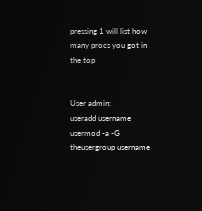pressing 1 will list how many procs you got in the top


User admin:
useradd username
usermod -a -G theusergroup username